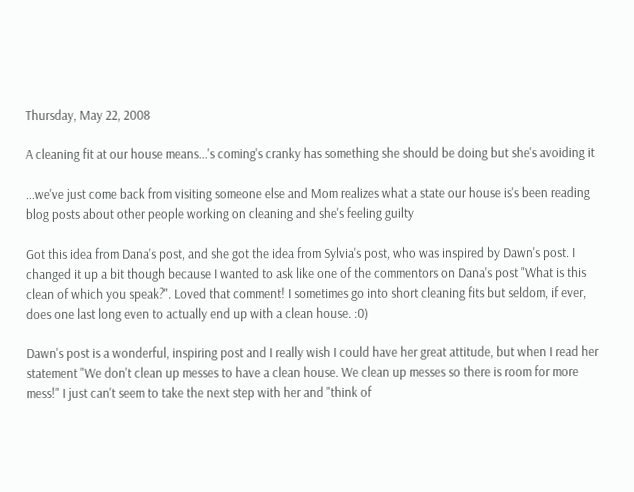Thursday, May 22, 2008

A cleaning fit at our house means...'s coming's cranky has something she should be doing but she's avoiding it

...we've just come back from visiting someone else and Mom realizes what a state our house is's been reading blog posts about other people working on cleaning and she's feeling guilty

Got this idea from Dana's post, and she got the idea from Sylvia's post, who was inspired by Dawn's post. I changed it up a bit though because I wanted to ask like one of the commentors on Dana's post "What is this clean of which you speak?". Loved that comment! I sometimes go into short cleaning fits but seldom, if ever, does one last long even to actually end up with a clean house. :0)

Dawn's post is a wonderful, inspiring post and I really wish I could have her great attitude, but when I read her statement "We don't clean up messes to have a clean house. We clean up messes so there is room for more mess!" I just can't seem to take the next step with her and "think of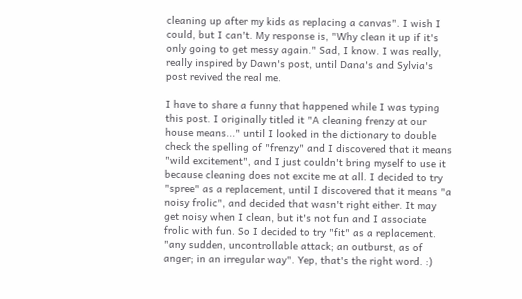cleaning up after my kids as replacing a canvas". I wish I could, but I can't. My response is, "Why clean it up if it's only going to get messy again." Sad, I know. I was really, really inspired by Dawn's post, until Dana's and Sylvia's post revived the real me.

I have to share a funny that happened while I was typing this post. I originally titled it "A cleaning frenzy at our house means..." until I looked in the dictionary to double check the spelling of "frenzy" and I discovered that it means "wild excitement", and I just couldn't bring myself to use it because cleaning does not excite me at all. I decided to try "spree" as a replacement, until I discovered that it means "a noisy frolic", and decided that wasn't right either. It may get noisy when I clean, but it's not fun and I associate frolic with fun. So I decided to try "fit" as a replacement. "any sudden, uncontrollable attack; an outburst, as of anger; in an irregular way". Yep, that's the right word. :)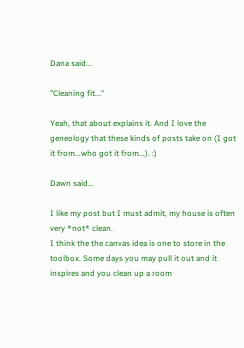Dana said...

"Cleaning fit..."

Yeah, that about explains it. And I love the geneology that these kinds of posts take on (I got it from...who got it from...). :)

Dawn said...

I like my post but I must admit, my house is often very *not* clean.
I think the the canvas idea is one to store in the toolbox. Some days you may pull it out and it inspires and you clean up a room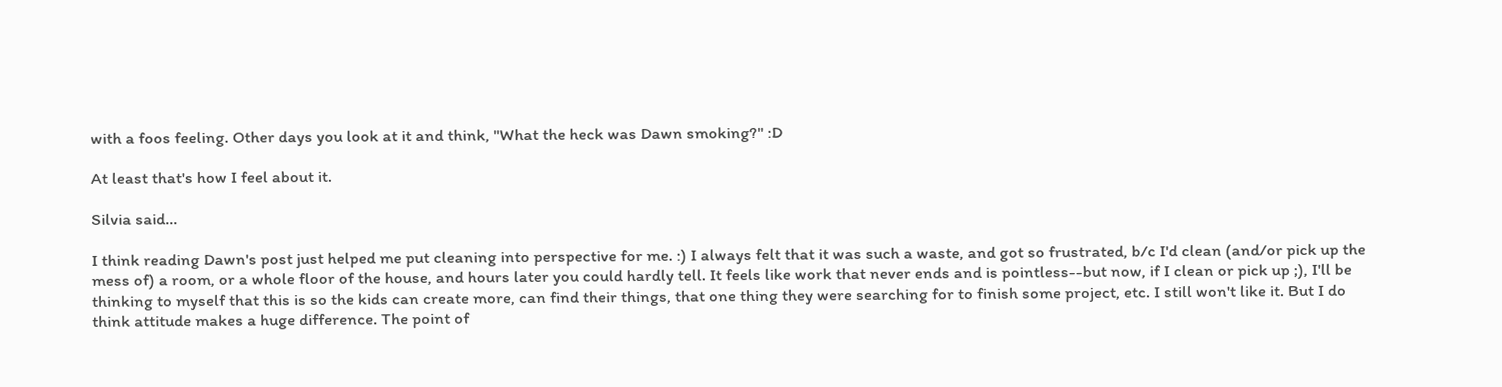with a foos feeling. Other days you look at it and think, "What the heck was Dawn smoking?" :D

At least that's how I feel about it.

Silvia said...

I think reading Dawn's post just helped me put cleaning into perspective for me. :) I always felt that it was such a waste, and got so frustrated, b/c I'd clean (and/or pick up the mess of) a room, or a whole floor of the house, and hours later you could hardly tell. It feels like work that never ends and is pointless--but now, if I clean or pick up ;), I'll be thinking to myself that this is so the kids can create more, can find their things, that one thing they were searching for to finish some project, etc. I still won't like it. But I do think attitude makes a huge difference. The point of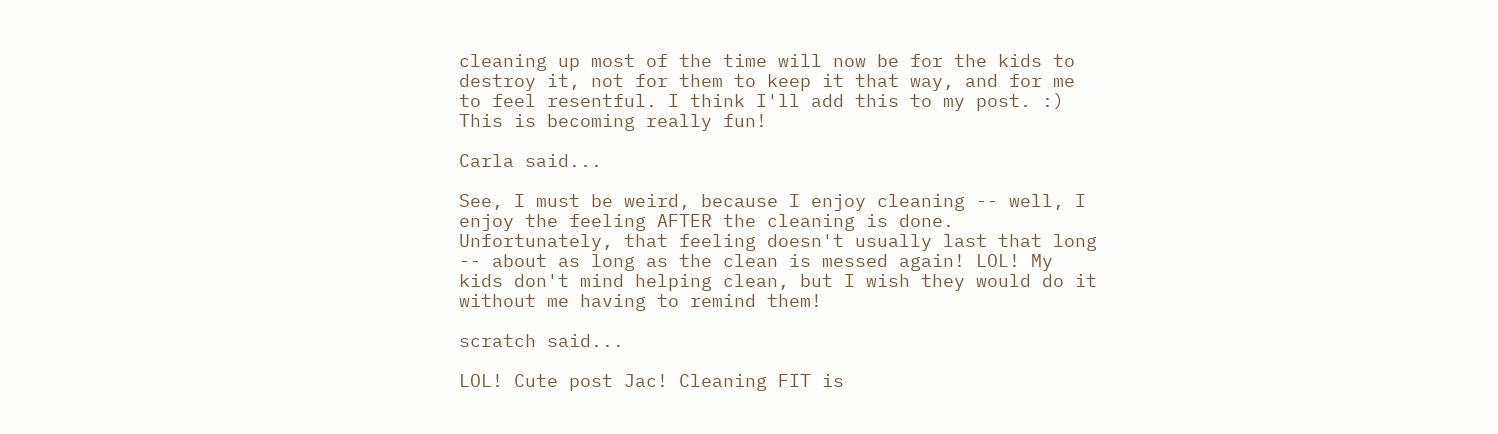cleaning up most of the time will now be for the kids to destroy it, not for them to keep it that way, and for me to feel resentful. I think I'll add this to my post. :) This is becoming really fun!

Carla said...

See, I must be weird, because I enjoy cleaning -- well, I enjoy the feeling AFTER the cleaning is done. Unfortunately, that feeling doesn't usually last that long -- about as long as the clean is messed again! LOL! My kids don't mind helping clean, but I wish they would do it without me having to remind them!

scratch said...

LOL! Cute post Jac! Cleaning FIT is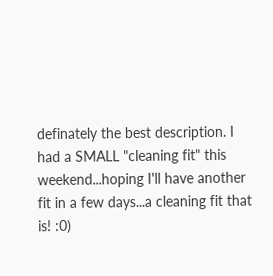definately the best description. I had a SMALL "cleaning fit" this weekend...hoping I'll have another fit in a few days...a cleaning fit that is! :0)